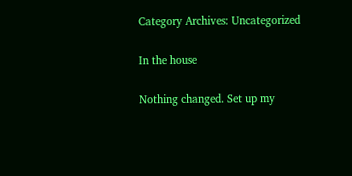Category Archives: Uncategorized

In the house

Nothing changed. Set up my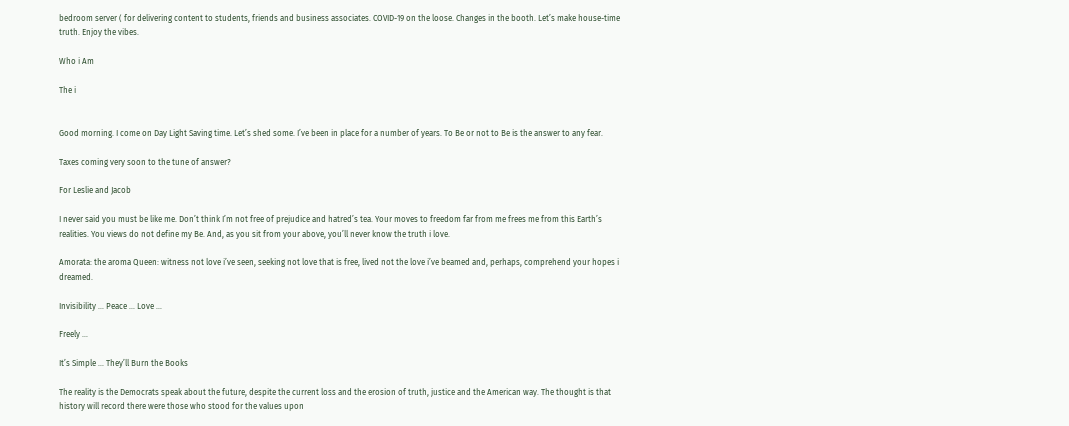bedroom server ( for delivering content to students, friends and business associates. COVID-19 on the loose. Changes in the booth. Let’s make house-time truth. Enjoy the vibes.

Who i Am

The i


Good morning. I come on Day Light Saving time. Let’s shed some. I’ve been in place for a number of years. To Be or not to Be is the answer to any fear.

Taxes coming very soon to the tune of answer?

For Leslie and Jacob

I never said you must be like me. Don’t think I’m not free of prejudice and hatred’s tea. Your moves to freedom far from me frees me from this Earth’s realities. You views do not define my Be. And, as you sit from your above, you’ll never know the truth i love.

Amorata: the aroma Queen: witness not love i’ve seen, seeking not love that is free, lived not the love i’ve beamed and, perhaps, comprehend your hopes i dreamed.

Invisibility … Peace … Love …

Freely …

It’s Simple … They’ll Burn the Books

The reality is the Democrats speak about the future, despite the current loss and the erosion of truth, justice and the American way. The thought is that history will record there were those who stood for the values upon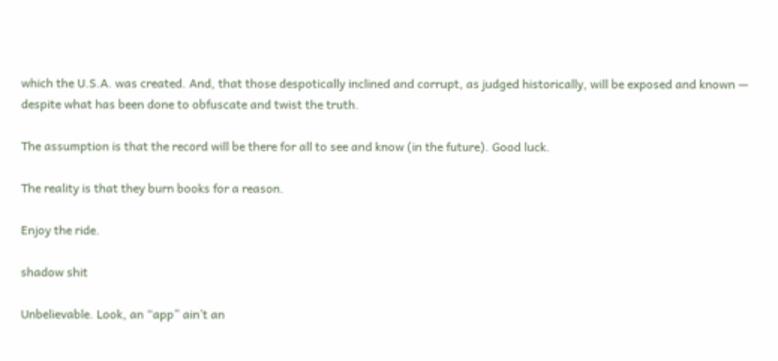which the U.S.A. was created. And, that those despotically inclined and corrupt, as judged historically, will be exposed and known — despite what has been done to obfuscate and twist the truth.

The assumption is that the record will be there for all to see and know (in the future). Good luck.

The reality is that they burn books for a reason.

Enjoy the ride.

shadow shit

Unbelievable. Look, an “app” ain’t an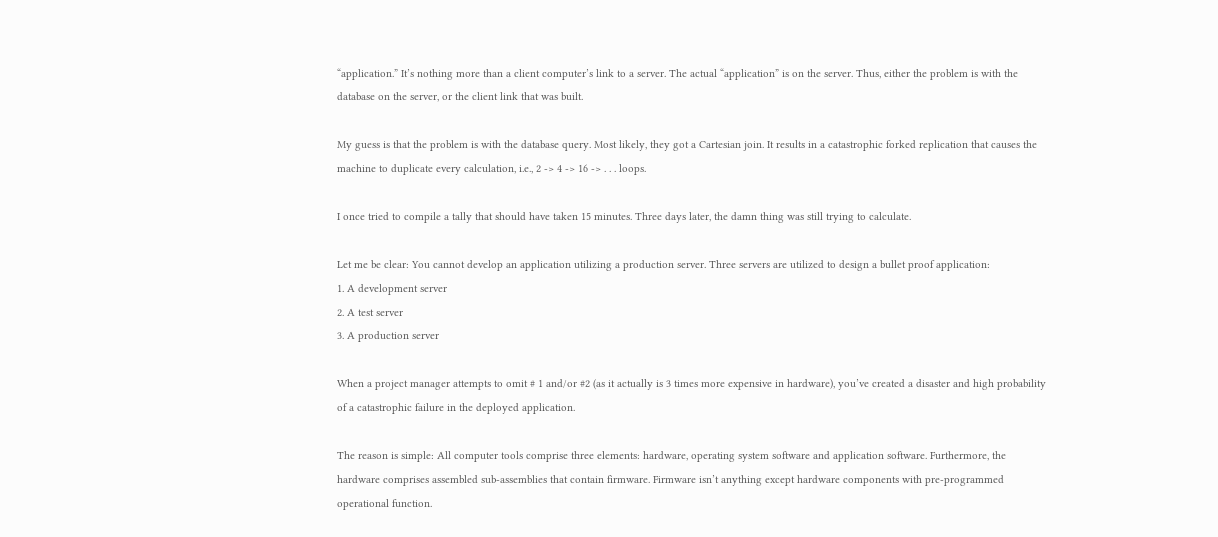“application.” It’s nothing more than a client computer’s link to a server. The actual “application” is on the server. Thus, either the problem is with the database on the server, or the client link that was built.

My guess is that the problem is with the database query. Most likely, they got a Cartesian join. It results in a catastrophic forked replication that causes the machine to duplicate every calculation, i.e., 2 -> 4 -> 16 -> . . . loops.

I once tried to compile a tally that should have taken 15 minutes. Three days later, the damn thing was still trying to calculate.

Let me be clear: You cannot develop an application utilizing a production server. Three servers are utilized to design a bullet proof application:
1. A development server
2. A test server
3. A production server

When a project manager attempts to omit # 1 and/or #2 (as it actually is 3 times more expensive in hardware), you’ve created a disaster and high probability of a catastrophic failure in the deployed application.

The reason is simple: All computer tools comprise three elements: hardware, operating system software and application software. Furthermore, the hardware comprises assembled sub-assemblies that contain firmware. Firmware isn’t anything except hardware components with pre-programmed operational function.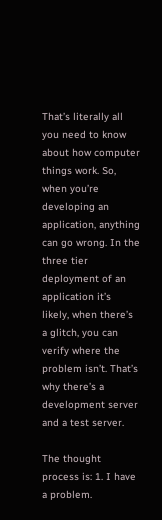That’s literally all you need to know about how computer things work. So, when you’re developing an application, anything can go wrong. In the three tier deployment of an application it’s likely, when there’s a glitch, you can verify where the problem isn’t. That’s why there’s a development server and a test server.

The thought process is: 1. I have a problem.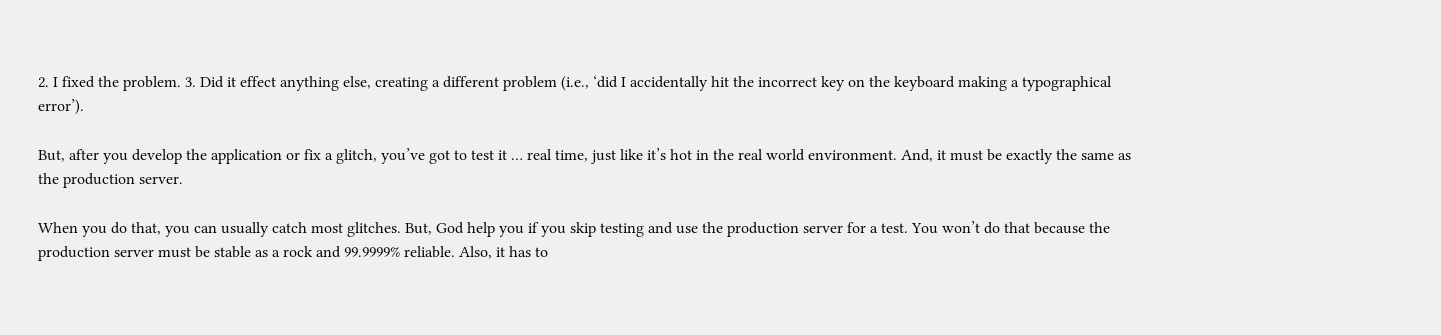2. I fixed the problem. 3. Did it effect anything else, creating a different problem (i.e., ‘did I accidentally hit the incorrect key on the keyboard making a typographical error’).

But, after you develop the application or fix a glitch, you’ve got to test it … real time, just like it’s hot in the real world environment. And, it must be exactly the same as the production server.

When you do that, you can usually catch most glitches. But, God help you if you skip testing and use the production server for a test. You won’t do that because the production server must be stable as a rock and 99.9999% reliable. Also, it has to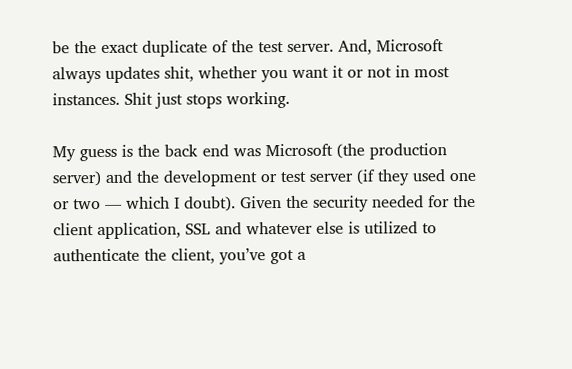be the exact duplicate of the test server. And, Microsoft always updates shit, whether you want it or not in most instances. Shit just stops working.

My guess is the back end was Microsoft (the production server) and the development or test server (if they used one or two — which I doubt). Given the security needed for the client application, SSL and whatever else is utilized to authenticate the client, you’ve got a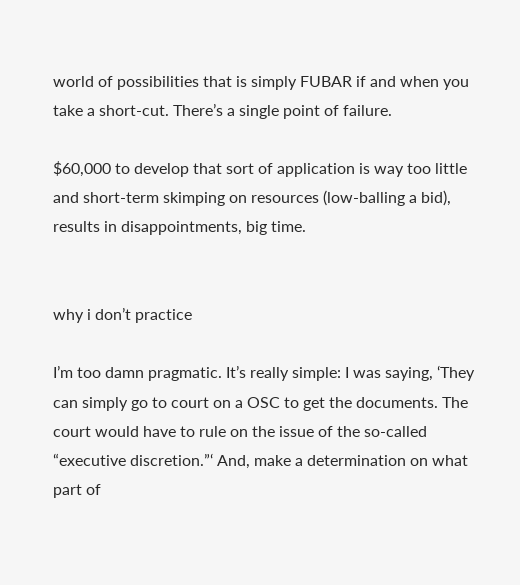world of possibilities that is simply FUBAR if and when you take a short-cut. There’s a single point of failure.

$60,000 to develop that sort of application is way too little and short-term skimping on resources (low-balling a bid), results in disappointments, big time.


why i don’t practice

I’m too damn pragmatic. It’s really simple: I was saying, ‘They can simply go to court on a OSC to get the documents. The court would have to rule on the issue of the so-called “executive discretion.”‘ And, make a determination on what part of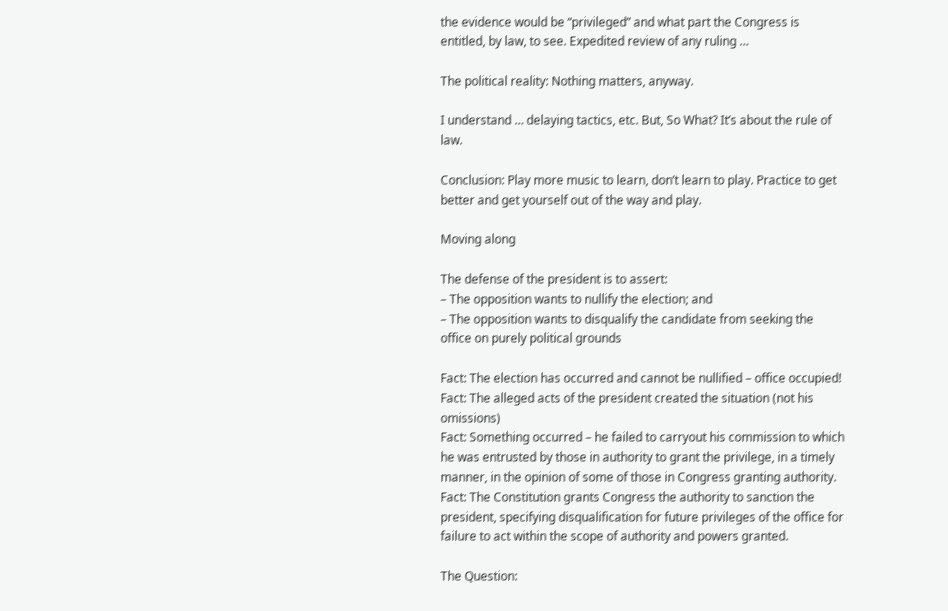the evidence would be “privileged” and what part the Congress is entitled, by law, to see. Expedited review of any ruling …

The political reality: Nothing matters, anyway.

I understand … delaying tactics, etc. But, So What? It’s about the rule of law.

Conclusion: Play more music to learn, don’t learn to play. Practice to get better and get yourself out of the way and play.

Moving along

The defense of the president is to assert:
– The opposition wants to nullify the election; and
– The opposition wants to disqualify the candidate from seeking the office on purely political grounds

Fact: The election has occurred and cannot be nullified – office occupied!
Fact: The alleged acts of the president created the situation (not his omissions)
Fact: Something occurred – he failed to carryout his commission to which he was entrusted by those in authority to grant the privilege, in a timely manner, in the opinion of some of those in Congress granting authority.
Fact: The Constitution grants Congress the authority to sanction the president, specifying disqualification for future privileges of the office for failure to act within the scope of authority and powers granted.

The Question: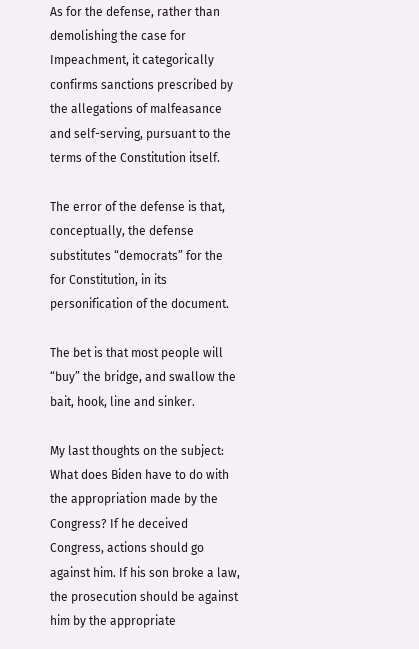As for the defense, rather than demolishing the case for Impeachment, it categorically confirms sanctions prescribed by the allegations of malfeasance and self-serving, pursuant to the terms of the Constitution itself.

The error of the defense is that, conceptually, the defense substitutes “democrats” for the for Constitution, in its personification of the document.

The bet is that most people will “buy” the bridge, and swallow the bait, hook, line and sinker.

My last thoughts on the subject: What does Biden have to do with the appropriation made by the Congress? If he deceived Congress, actions should go against him. If his son broke a law, the prosecution should be against him by the appropriate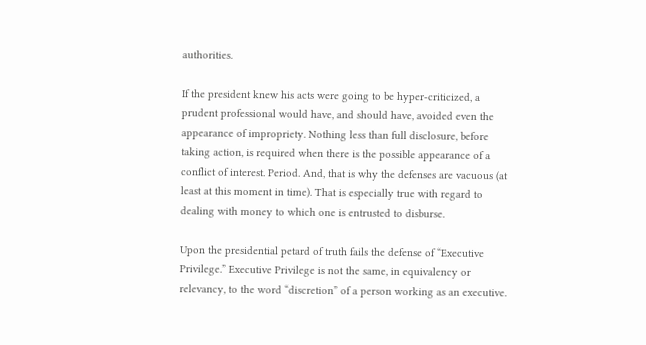authorities.

If the president knew his acts were going to be hyper-criticized, a prudent professional would have, and should have, avoided even the appearance of impropriety. Nothing less than full disclosure, before taking action, is required when there is the possible appearance of a conflict of interest. Period. And, that is why the defenses are vacuous (at least at this moment in time). That is especially true with regard to dealing with money to which one is entrusted to disburse.

Upon the presidential petard of truth fails the defense of “Executive Privilege.” Executive Privilege is not the same, in equivalency or relevancy, to the word “discretion” of a person working as an executive.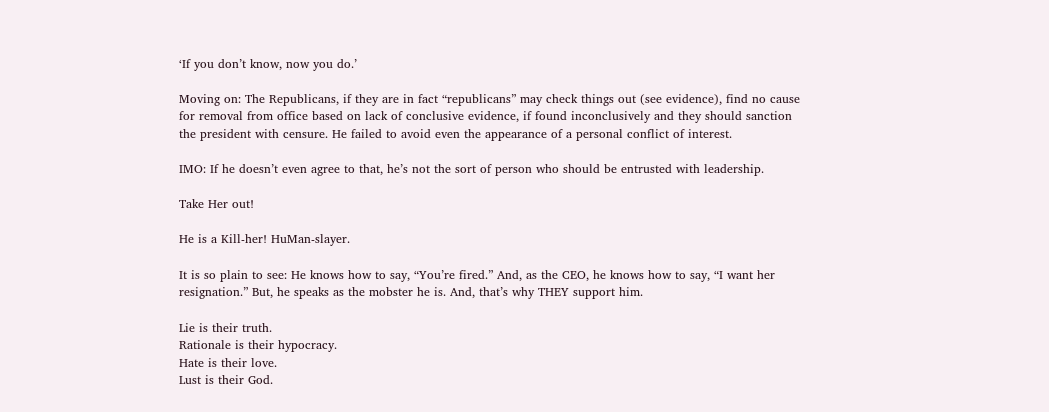‘If you don’t know, now you do.’

Moving on: The Republicans, if they are in fact “republicans” may check things out (see evidence), find no cause for removal from office based on lack of conclusive evidence, if found inconclusively and they should sanction the president with censure. He failed to avoid even the appearance of a personal conflict of interest.

IMO: If he doesn’t even agree to that, he’s not the sort of person who should be entrusted with leadership.

Take Her out!

He is a Kill-her! HuMan-slayer.

It is so plain to see: He knows how to say, “You’re fired.” And, as the CEO, he knows how to say, “I want her resignation.” But, he speaks as the mobster he is. And, that’s why THEY support him.

Lie is their truth.
Rationale is their hypocracy.
Hate is their love.
Lust is their God.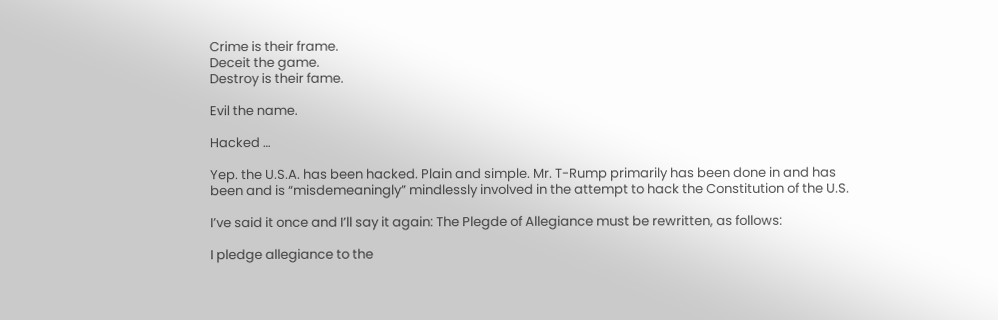Crime is their frame.
Deceit the game.
Destroy is their fame.

Evil the name.

Hacked …

Yep. the U.S.A. has been hacked. Plain and simple. Mr. T-Rump primarily has been done in and has been and is “misdemeaningly” mindlessly involved in the attempt to hack the Constitution of the U.S.

I’ve said it once and I’ll say it again: The Plegde of Allegiance must be rewritten, as follows:

I pledge allegiance to the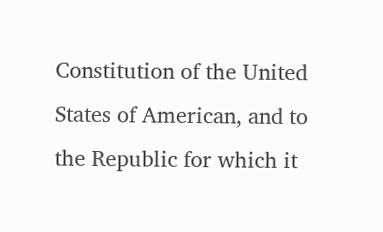Constitution of the United States of American, and to the Republic for which it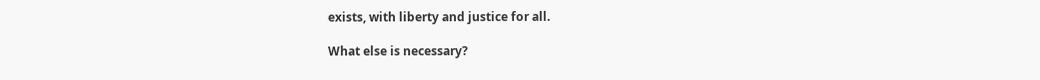exists, with liberty and justice for all.

What else is necessary?